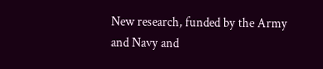New research, funded by the Army and Navy and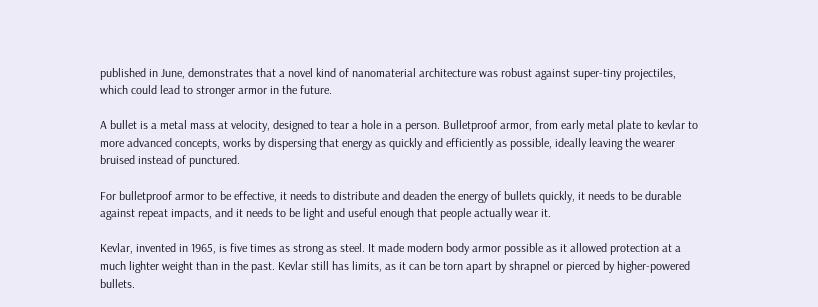published in June, demonstrates that a novel kind of nanomaterial architecture was robust against super-tiny projectiles, which could lead to stronger armor in the future.

A bullet is a metal mass at velocity, designed to tear a hole in a person. Bulletproof armor, from early metal plate to kevlar to more advanced concepts, works by dispersing that energy as quickly and efficiently as possible, ideally leaving the wearer bruised instead of punctured.

For bulletproof armor to be effective, it needs to distribute and deaden the energy of bullets quickly, it needs to be durable against repeat impacts, and it needs to be light and useful enough that people actually wear it.

Kevlar, invented in 1965, is five times as strong as steel. It made modern body armor possible as it allowed protection at a much lighter weight than in the past. Kevlar still has limits, as it can be torn apart by shrapnel or pierced by higher-powered bullets.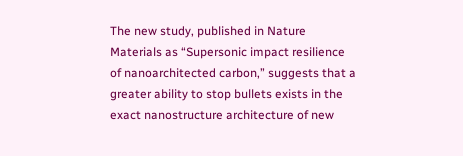The new study, published in Nature Materials as “Supersonic impact resilience of nanoarchitected carbon,” suggests that a greater ability to stop bullets exists in the exact nanostructure architecture of new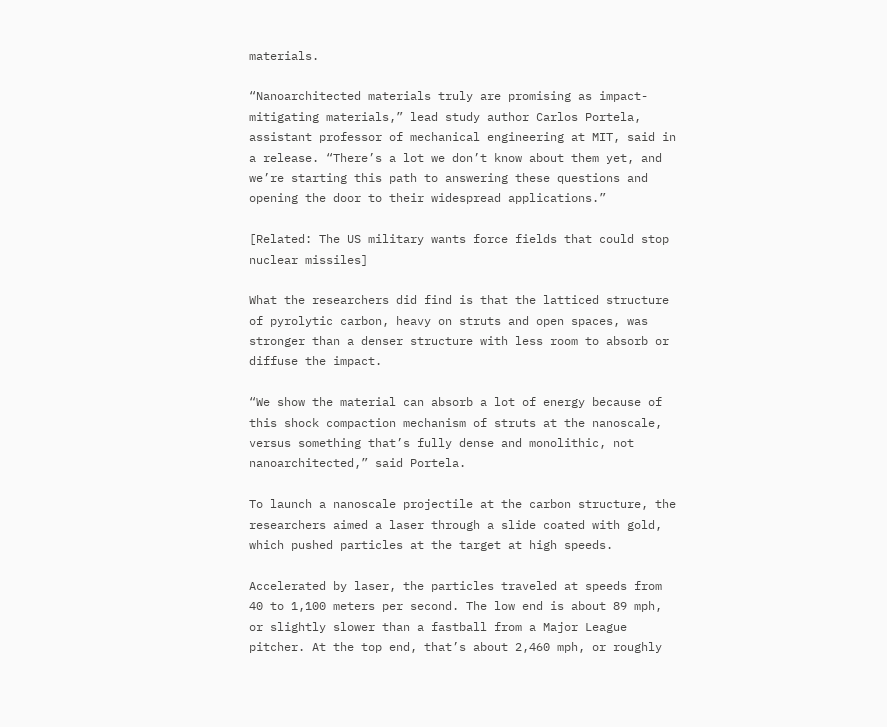materials.

“Nanoarchitected materials truly are promising as impact-mitigating materials,” lead study author Carlos Portela, assistant professor of mechanical engineering at MIT, said in a release. “There’s a lot we don’t know about them yet, and we’re starting this path to answering these questions and opening the door to their widespread applications.”

[Related: The US military wants force fields that could stop nuclear missiles]

What the researchers did find is that the latticed structure of pyrolytic carbon, heavy on struts and open spaces, was stronger than a denser structure with less room to absorb or diffuse the impact.

“We show the material can absorb a lot of energy because of this shock compaction mechanism of struts at the nanoscale, versus something that’s fully dense and monolithic, not nanoarchitected,” said Portela.

To launch a nanoscale projectile at the carbon structure, the researchers aimed a laser through a slide coated with gold, which pushed particles at the target at high speeds.

Accelerated by laser, the particles traveled at speeds from 40 to 1,100 meters per second. The low end is about 89 mph, or slightly slower than a fastball from a Major League pitcher. At the top end, that’s about 2,460 mph, or roughly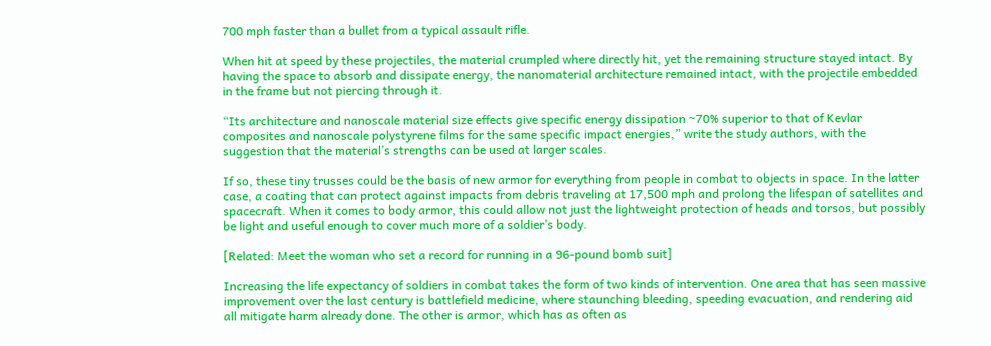700 mph faster than a bullet from a typical assault rifle.

When hit at speed by these projectiles, the material crumpled where directly hit, yet the remaining structure stayed intact. By having the space to absorb and dissipate energy, the nanomaterial architecture remained intact, with the projectile embedded in the frame but not piercing through it.

“Its architecture and nanoscale material size effects give specific energy dissipation ~70% superior to that of Kevlar composites and nanoscale polystyrene films for the same specific impact energies,” write the study authors, with the suggestion that the material’s strengths can be used at larger scales.

If so, these tiny trusses could be the basis of new armor for everything from people in combat to objects in space. In the latter case, a coating that can protect against impacts from debris traveling at 17,500 mph and prolong the lifespan of satellites and spacecraft. When it comes to body armor, this could allow not just the lightweight protection of heads and torsos, but possibly be light and useful enough to cover much more of a soldier’s body.

[Related: Meet the woman who set a record for running in a 96-pound bomb suit]

Increasing the life expectancy of soldiers in combat takes the form of two kinds of intervention. One area that has seen massive improvement over the last century is battlefield medicine, where staunching bleeding, speeding evacuation, and rendering aid all mitigate harm already done. The other is armor, which has as often as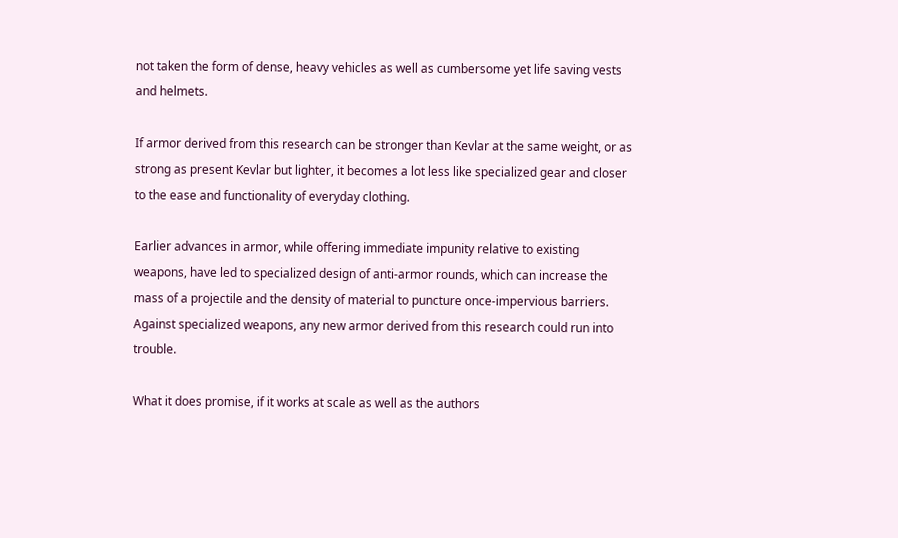not taken the form of dense, heavy vehicles as well as cumbersome yet life saving vests and helmets.

If armor derived from this research can be stronger than Kevlar at the same weight, or as strong as present Kevlar but lighter, it becomes a lot less like specialized gear and closer to the ease and functionality of everyday clothing.

Earlier advances in armor, while offering immediate impunity relative to existing weapons, have led to specialized design of anti-armor rounds, which can increase the mass of a projectile and the density of material to puncture once-impervious barriers. Against specialized weapons, any new armor derived from this research could run into trouble.

What it does promise, if it works at scale as well as the authors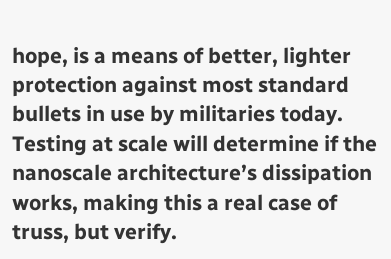hope, is a means of better, lighter protection against most standard bullets in use by militaries today. Testing at scale will determine if the nanoscale architecture’s dissipation works, making this a real case of truss, but verify.